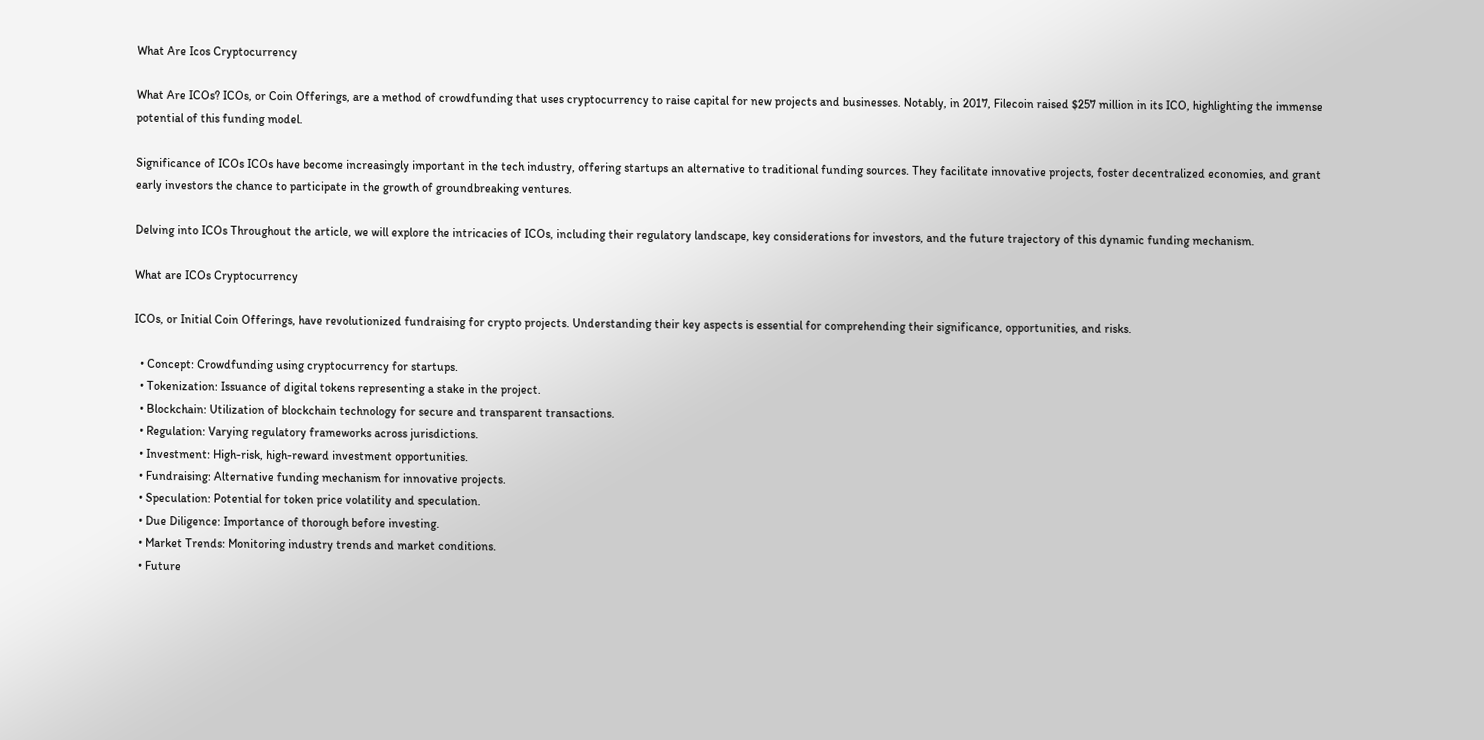What Are Icos Cryptocurrency

What Are ICOs? ICOs, or Coin Offerings, are a method of crowdfunding that uses cryptocurrency to raise capital for new projects and businesses. Notably, in 2017, Filecoin raised $257 million in its ICO, highlighting the immense potential of this funding model.

Significance of ICOs ICOs have become increasingly important in the tech industry, offering startups an alternative to traditional funding sources. They facilitate innovative projects, foster decentralized economies, and grant early investors the chance to participate in the growth of groundbreaking ventures.

Delving into ICOs Throughout the article, we will explore the intricacies of ICOs, including their regulatory landscape, key considerations for investors, and the future trajectory of this dynamic funding mechanism.

What are ICOs Cryptocurrency

ICOs, or Initial Coin Offerings, have revolutionized fundraising for crypto projects. Understanding their key aspects is essential for comprehending their significance, opportunities, and risks.

  • Concept: Crowdfunding using cryptocurrency for startups.
  • Tokenization: Issuance of digital tokens representing a stake in the project.
  • Blockchain: Utilization of blockchain technology for secure and transparent transactions.
  • Regulation: Varying regulatory frameworks across jurisdictions.
  • Investment: High-risk, high-reward investment opportunities.
  • Fundraising: Alternative funding mechanism for innovative projects.
  • Speculation: Potential for token price volatility and speculation.
  • Due Diligence: Importance of thorough before investing.
  • Market Trends: Monitoring industry trends and market conditions.
  • Future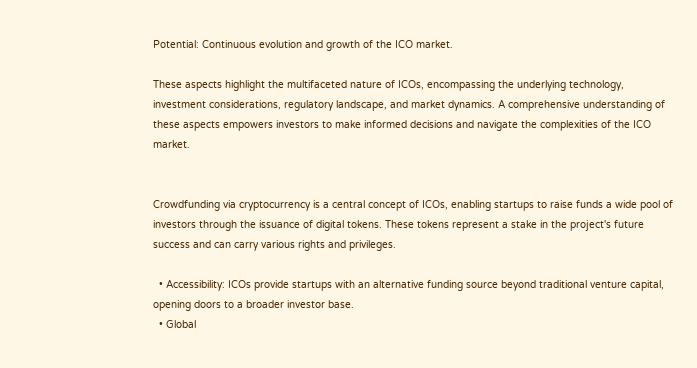Potential: Continuous evolution and growth of the ICO market.

These aspects highlight the multifaceted nature of ICOs, encompassing the underlying technology, investment considerations, regulatory landscape, and market dynamics. A comprehensive understanding of these aspects empowers investors to make informed decisions and navigate the complexities of the ICO market.


Crowdfunding via cryptocurrency is a central concept of ICOs, enabling startups to raise funds a wide pool of investors through the issuance of digital tokens. These tokens represent a stake in the project's future success and can carry various rights and privileges.

  • Accessibility: ICOs provide startups with an alternative funding source beyond traditional venture capital, opening doors to a broader investor base.
  • Global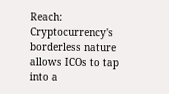Reach: Cryptocurrency's borderless nature allows ICOs to tap into a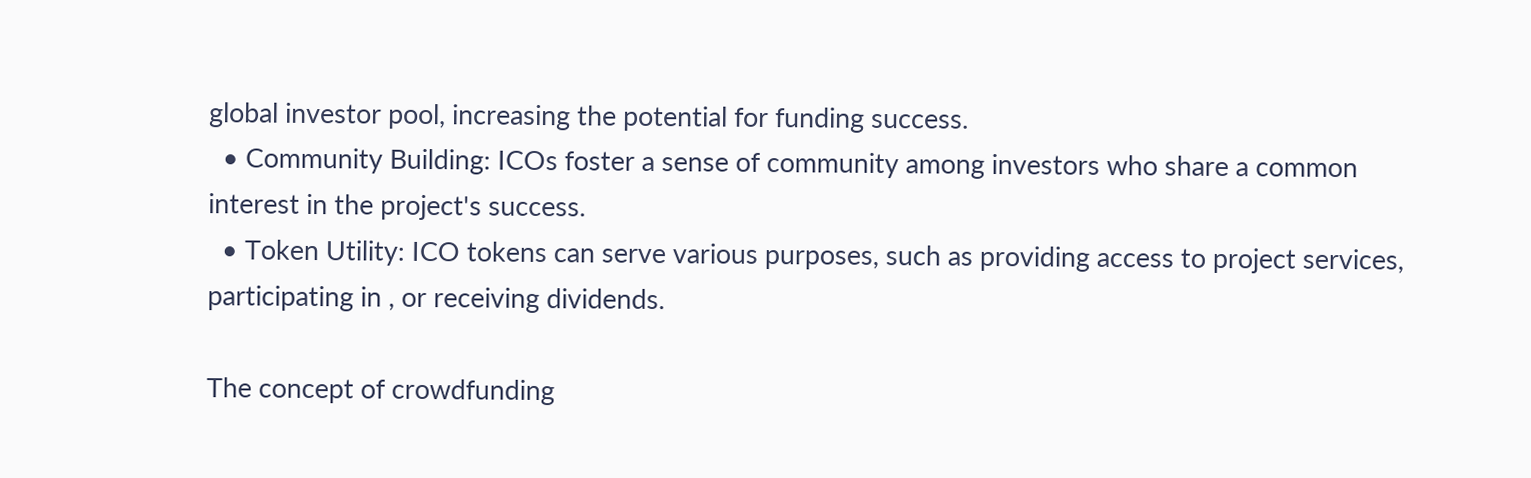global investor pool, increasing the potential for funding success.
  • Community Building: ICOs foster a sense of community among investors who share a common interest in the project's success.
  • Token Utility: ICO tokens can serve various purposes, such as providing access to project services, participating in , or receiving dividends.

The concept of crowdfunding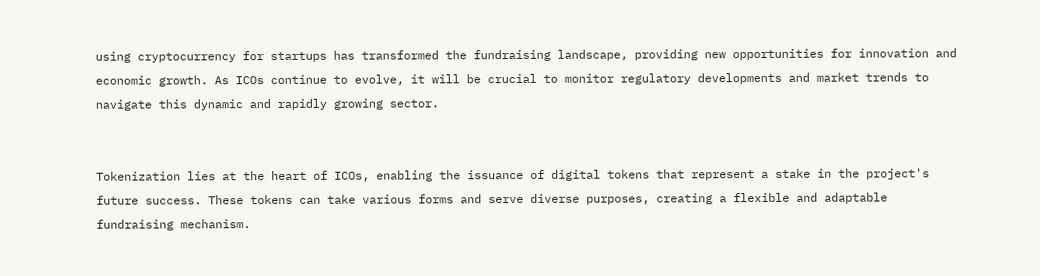using cryptocurrency for startups has transformed the fundraising landscape, providing new opportunities for innovation and economic growth. As ICOs continue to evolve, it will be crucial to monitor regulatory developments and market trends to navigate this dynamic and rapidly growing sector.


Tokenization lies at the heart of ICOs, enabling the issuance of digital tokens that represent a stake in the project's future success. These tokens can take various forms and serve diverse purposes, creating a flexible and adaptable fundraising mechanism.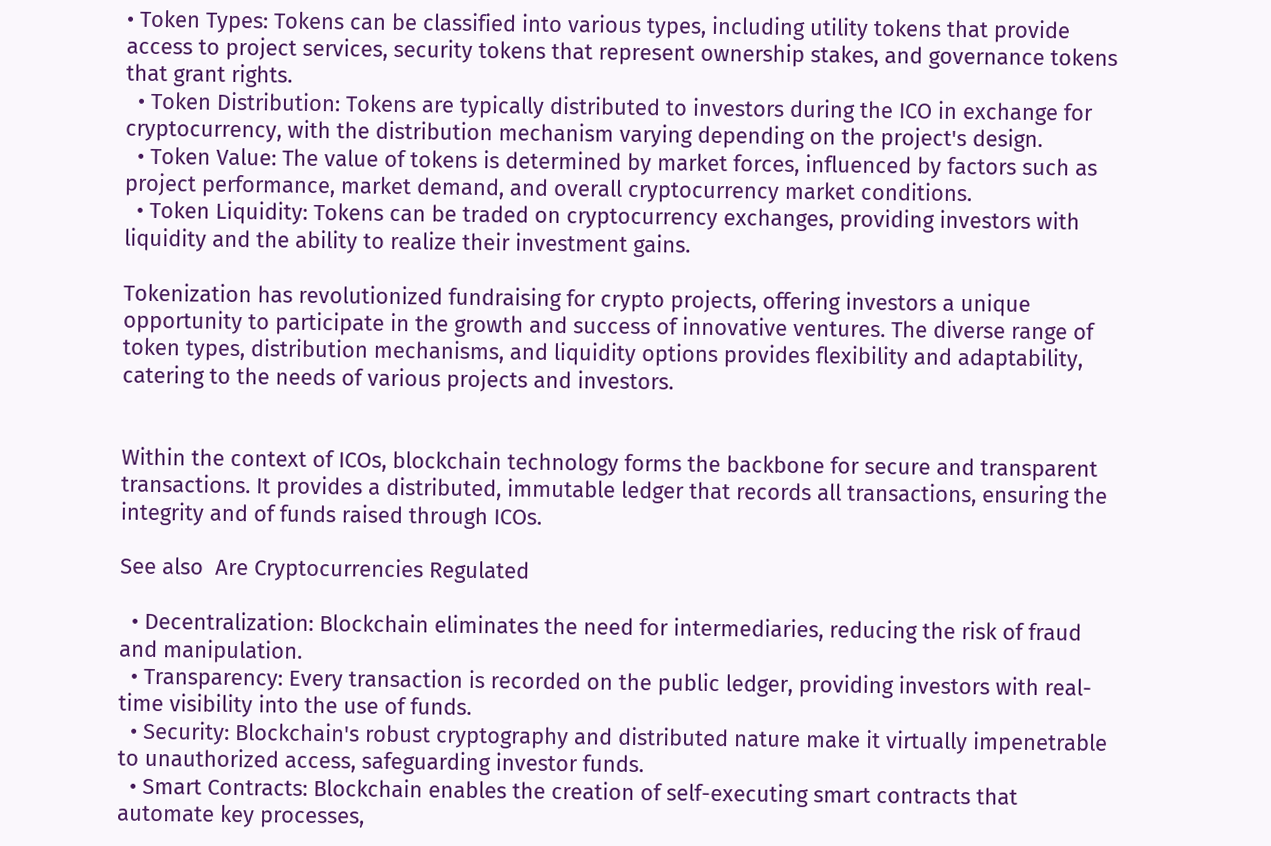• Token Types: Tokens can be classified into various types, including utility tokens that provide access to project services, security tokens that represent ownership stakes, and governance tokens that grant rights.
  • Token Distribution: Tokens are typically distributed to investors during the ICO in exchange for cryptocurrency, with the distribution mechanism varying depending on the project's design.
  • Token Value: The value of tokens is determined by market forces, influenced by factors such as project performance, market demand, and overall cryptocurrency market conditions.
  • Token Liquidity: Tokens can be traded on cryptocurrency exchanges, providing investors with liquidity and the ability to realize their investment gains.

Tokenization has revolutionized fundraising for crypto projects, offering investors a unique opportunity to participate in the growth and success of innovative ventures. The diverse range of token types, distribution mechanisms, and liquidity options provides flexibility and adaptability, catering to the needs of various projects and investors.


Within the context of ICOs, blockchain technology forms the backbone for secure and transparent transactions. It provides a distributed, immutable ledger that records all transactions, ensuring the integrity and of funds raised through ICOs.

See also  Are Cryptocurrencies Regulated

  • Decentralization: Blockchain eliminates the need for intermediaries, reducing the risk of fraud and manipulation.
  • Transparency: Every transaction is recorded on the public ledger, providing investors with real-time visibility into the use of funds.
  • Security: Blockchain's robust cryptography and distributed nature make it virtually impenetrable to unauthorized access, safeguarding investor funds.
  • Smart Contracts: Blockchain enables the creation of self-executing smart contracts that automate key processes,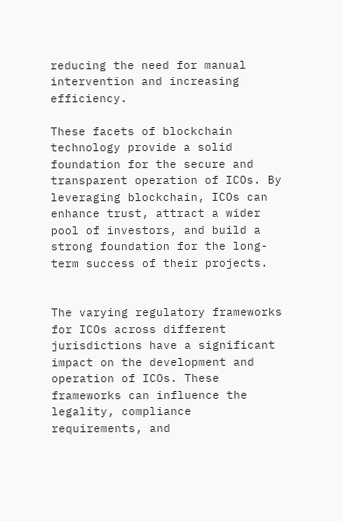reducing the need for manual intervention and increasing efficiency.

These facets of blockchain technology provide a solid foundation for the secure and transparent operation of ICOs. By leveraging blockchain, ICOs can enhance trust, attract a wider pool of investors, and build a strong foundation for the long-term success of their projects.


The varying regulatory frameworks for ICOs across different jurisdictions have a significant impact on the development and operation of ICOs. These frameworks can influence the legality, compliance requirements, and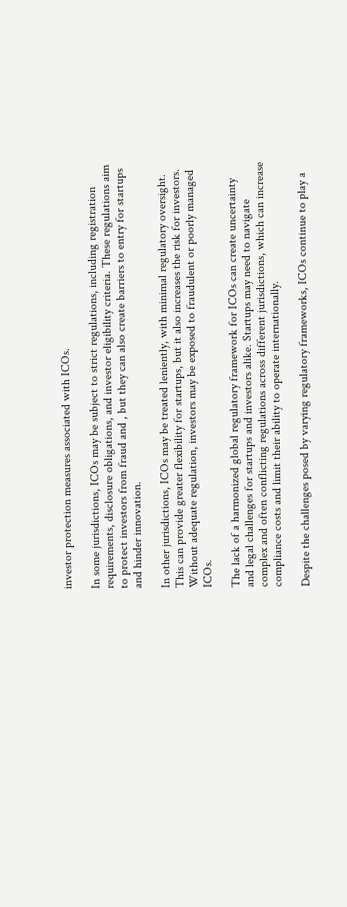investor protection measures associated with ICOs.

In some jurisdictions, ICOs may be subject to strict regulations, including registration requirements, disclosure obligations, and investor eligibility criteria. These regulations aim to protect investors from fraud and , but they can also create barriers to entry for startups and hinder innovation.

In other jurisdictions, ICOs may be treated leniently, with minimal regulatory oversight. This can provide greater flexibility for startups, but it also increases the risk for investors. Without adequate regulation, investors may be exposed to fraudulent or poorly managed ICOs.

The lack of a harmonized global regulatory framework for ICOs can create uncertainty and legal challenges for startups and investors alike. Startups may need to navigate complex and often conflicting regulations across different jurisdictions, which can increase compliance costs and limit their ability to operate internationally.

Despite the challenges posed by varying regulatory frameworks, ICOs continue to play a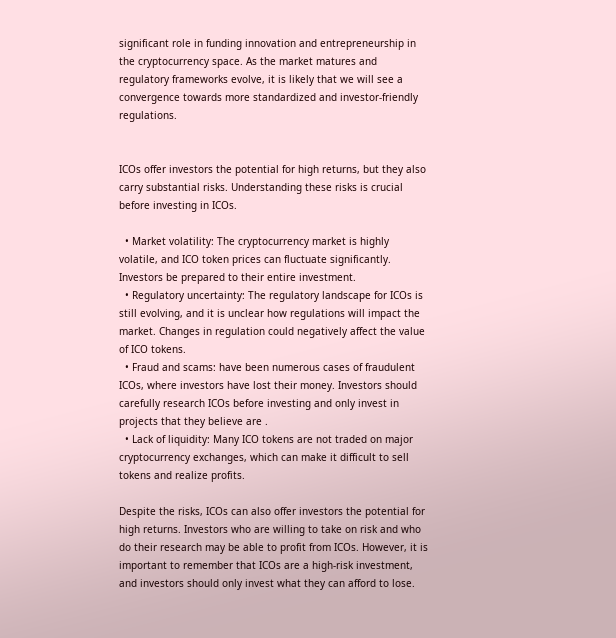significant role in funding innovation and entrepreneurship in the cryptocurrency space. As the market matures and regulatory frameworks evolve, it is likely that we will see a convergence towards more standardized and investor-friendly regulations.


ICOs offer investors the potential for high returns, but they also carry substantial risks. Understanding these risks is crucial before investing in ICOs.

  • Market volatility: The cryptocurrency market is highly volatile, and ICO token prices can fluctuate significantly. Investors be prepared to their entire investment.
  • Regulatory uncertainty: The regulatory landscape for ICOs is still evolving, and it is unclear how regulations will impact the market. Changes in regulation could negatively affect the value of ICO tokens.
  • Fraud and scams: have been numerous cases of fraudulent ICOs, where investors have lost their money. Investors should carefully research ICOs before investing and only invest in projects that they believe are .
  • Lack of liquidity: Many ICO tokens are not traded on major cryptocurrency exchanges, which can make it difficult to sell tokens and realize profits.

Despite the risks, ICOs can also offer investors the potential for high returns. Investors who are willing to take on risk and who do their research may be able to profit from ICOs. However, it is important to remember that ICOs are a high-risk investment, and investors should only invest what they can afford to lose.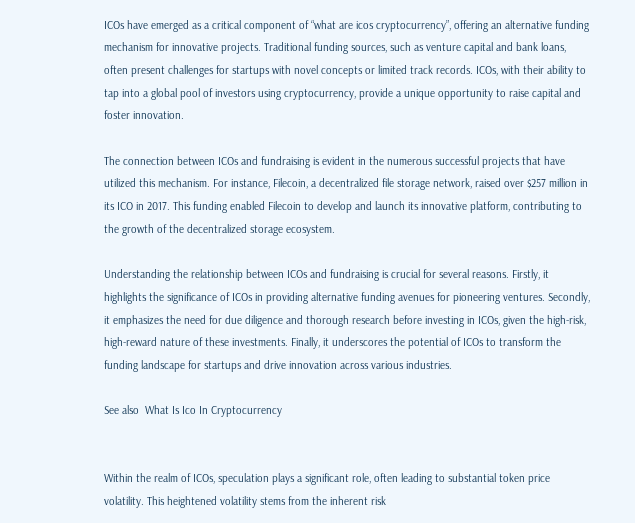ICOs have emerged as a critical component of “what are icos cryptocurrency”, offering an alternative funding mechanism for innovative projects. Traditional funding sources, such as venture capital and bank loans, often present challenges for startups with novel concepts or limited track records. ICOs, with their ability to tap into a global pool of investors using cryptocurrency, provide a unique opportunity to raise capital and foster innovation.

The connection between ICOs and fundraising is evident in the numerous successful projects that have utilized this mechanism. For instance, Filecoin, a decentralized file storage network, raised over $257 million in its ICO in 2017. This funding enabled Filecoin to develop and launch its innovative platform, contributing to the growth of the decentralized storage ecosystem.

Understanding the relationship between ICOs and fundraising is crucial for several reasons. Firstly, it highlights the significance of ICOs in providing alternative funding avenues for pioneering ventures. Secondly, it emphasizes the need for due diligence and thorough research before investing in ICOs, given the high-risk, high-reward nature of these investments. Finally, it underscores the potential of ICOs to transform the funding landscape for startups and drive innovation across various industries.

See also  What Is Ico In Cryptocurrency


Within the realm of ICOs, speculation plays a significant role, often leading to substantial token price volatility. This heightened volatility stems from the inherent risk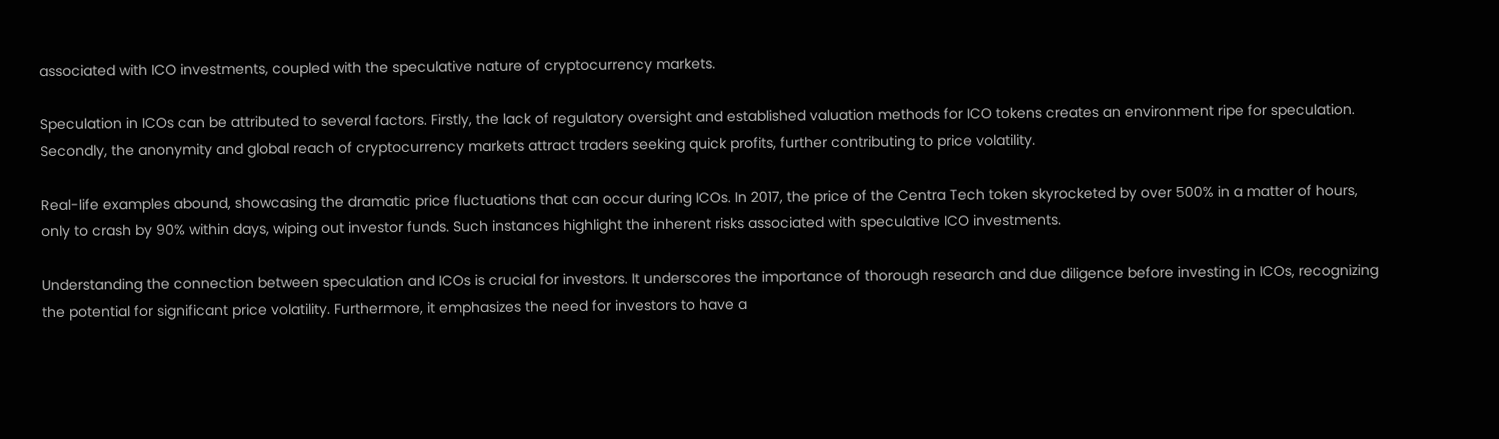associated with ICO investments, coupled with the speculative nature of cryptocurrency markets.

Speculation in ICOs can be attributed to several factors. Firstly, the lack of regulatory oversight and established valuation methods for ICO tokens creates an environment ripe for speculation. Secondly, the anonymity and global reach of cryptocurrency markets attract traders seeking quick profits, further contributing to price volatility.

Real-life examples abound, showcasing the dramatic price fluctuations that can occur during ICOs. In 2017, the price of the Centra Tech token skyrocketed by over 500% in a matter of hours, only to crash by 90% within days, wiping out investor funds. Such instances highlight the inherent risks associated with speculative ICO investments.

Understanding the connection between speculation and ICOs is crucial for investors. It underscores the importance of thorough research and due diligence before investing in ICOs, recognizing the potential for significant price volatility. Furthermore, it emphasizes the need for investors to have a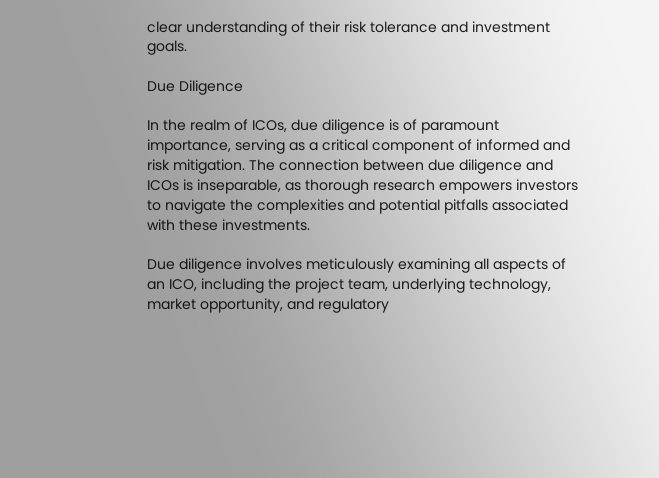clear understanding of their risk tolerance and investment goals.

Due Diligence

In the realm of ICOs, due diligence is of paramount importance, serving as a critical component of informed and risk mitigation. The connection between due diligence and ICOs is inseparable, as thorough research empowers investors to navigate the complexities and potential pitfalls associated with these investments.

Due diligence involves meticulously examining all aspects of an ICO, including the project team, underlying technology, market opportunity, and regulatory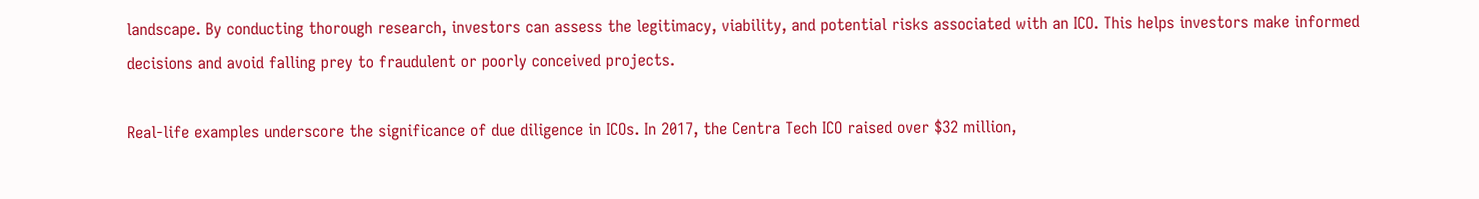landscape. By conducting thorough research, investors can assess the legitimacy, viability, and potential risks associated with an ICO. This helps investors make informed decisions and avoid falling prey to fraudulent or poorly conceived projects.

Real-life examples underscore the significance of due diligence in ICOs. In 2017, the Centra Tech ICO raised over $32 million,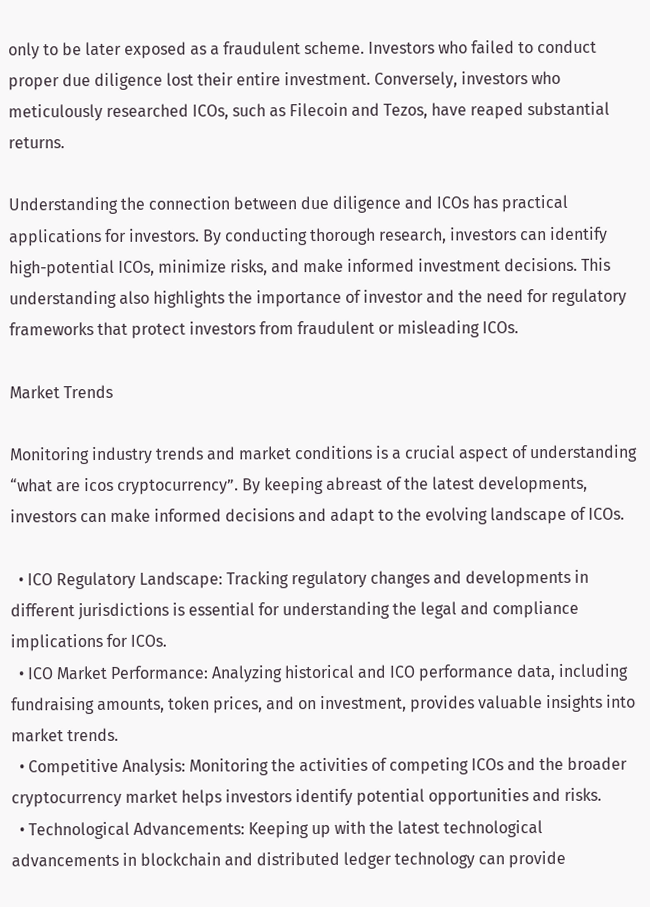only to be later exposed as a fraudulent scheme. Investors who failed to conduct proper due diligence lost their entire investment. Conversely, investors who meticulously researched ICOs, such as Filecoin and Tezos, have reaped substantial returns.

Understanding the connection between due diligence and ICOs has practical applications for investors. By conducting thorough research, investors can identify high-potential ICOs, minimize risks, and make informed investment decisions. This understanding also highlights the importance of investor and the need for regulatory frameworks that protect investors from fraudulent or misleading ICOs.

Market Trends

Monitoring industry trends and market conditions is a crucial aspect of understanding “what are icos cryptocurrency”. By keeping abreast of the latest developments, investors can make informed decisions and adapt to the evolving landscape of ICOs.

  • ICO Regulatory Landscape: Tracking regulatory changes and developments in different jurisdictions is essential for understanding the legal and compliance implications for ICOs.
  • ICO Market Performance: Analyzing historical and ICO performance data, including fundraising amounts, token prices, and on investment, provides valuable insights into market trends.
  • Competitive Analysis: Monitoring the activities of competing ICOs and the broader cryptocurrency market helps investors identify potential opportunities and risks.
  • Technological Advancements: Keeping up with the latest technological advancements in blockchain and distributed ledger technology can provide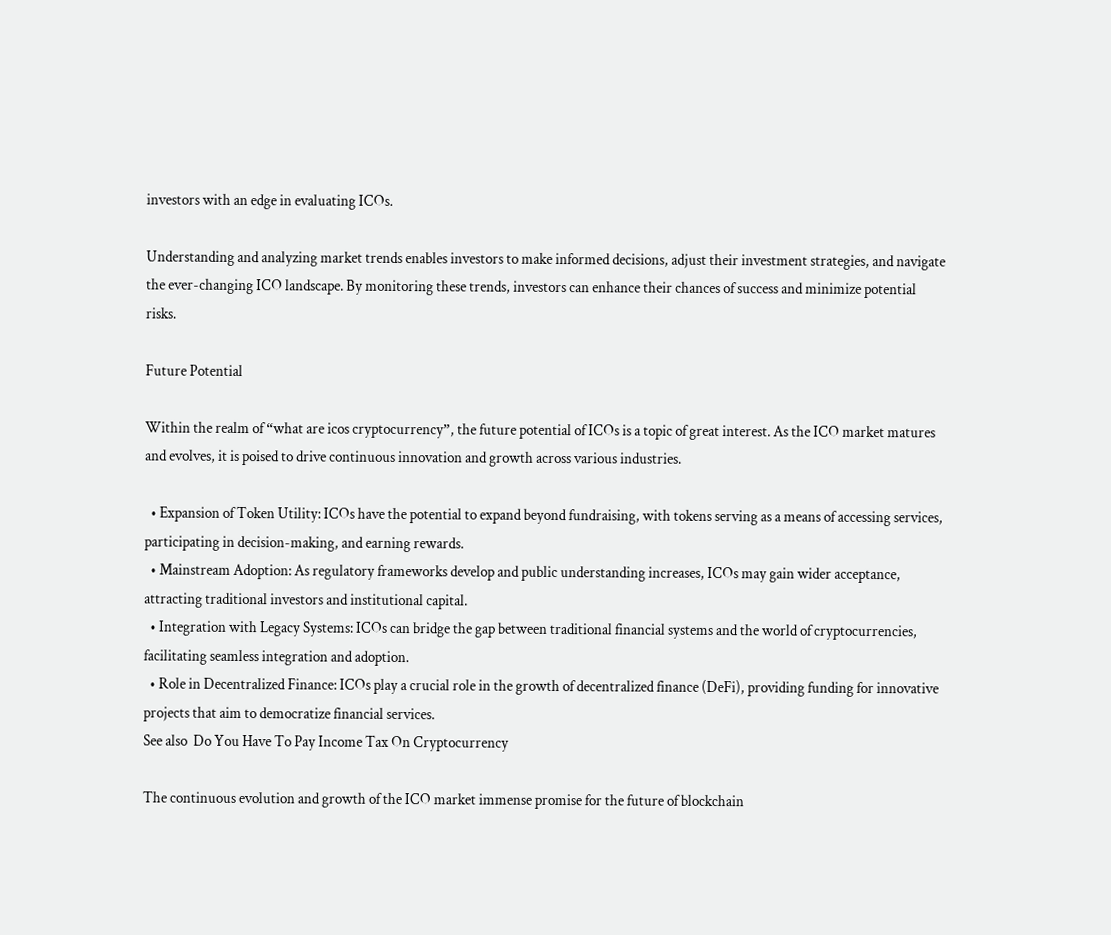investors with an edge in evaluating ICOs.

Understanding and analyzing market trends enables investors to make informed decisions, adjust their investment strategies, and navigate the ever-changing ICO landscape. By monitoring these trends, investors can enhance their chances of success and minimize potential risks.

Future Potential

Within the realm of “what are icos cryptocurrency”, the future potential of ICOs is a topic of great interest. As the ICO market matures and evolves, it is poised to drive continuous innovation and growth across various industries.

  • Expansion of Token Utility: ICOs have the potential to expand beyond fundraising, with tokens serving as a means of accessing services, participating in decision-making, and earning rewards.
  • Mainstream Adoption: As regulatory frameworks develop and public understanding increases, ICOs may gain wider acceptance, attracting traditional investors and institutional capital.
  • Integration with Legacy Systems: ICOs can bridge the gap between traditional financial systems and the world of cryptocurrencies, facilitating seamless integration and adoption.
  • Role in Decentralized Finance: ICOs play a crucial role in the growth of decentralized finance (DeFi), providing funding for innovative projects that aim to democratize financial services.
See also  Do You Have To Pay Income Tax On Cryptocurrency

The continuous evolution and growth of the ICO market immense promise for the future of blockchain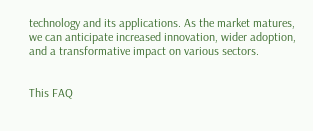technology and its applications. As the market matures, we can anticipate increased innovation, wider adoption, and a transformative impact on various sectors.


This FAQ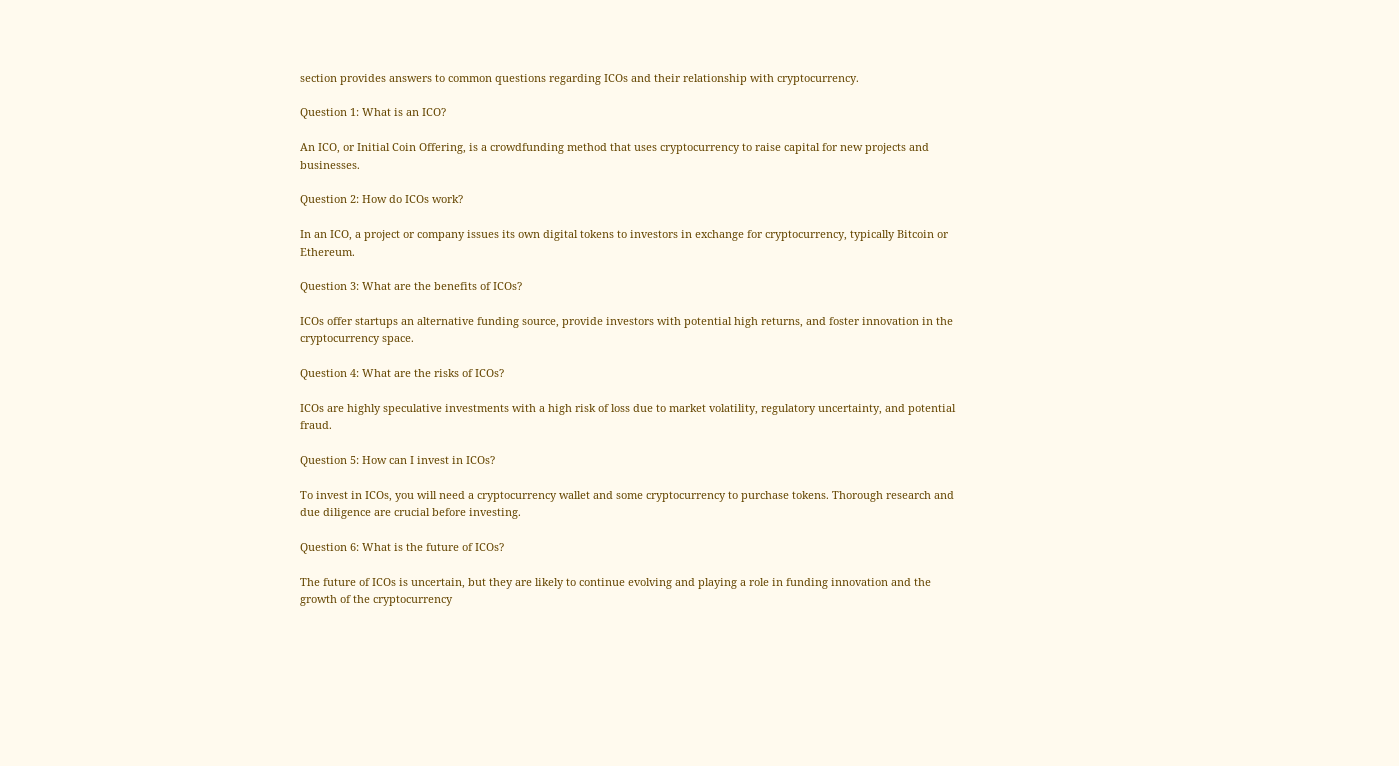section provides answers to common questions regarding ICOs and their relationship with cryptocurrency.

Question 1: What is an ICO?

An ICO, or Initial Coin Offering, is a crowdfunding method that uses cryptocurrency to raise capital for new projects and businesses.

Question 2: How do ICOs work?

In an ICO, a project or company issues its own digital tokens to investors in exchange for cryptocurrency, typically Bitcoin or Ethereum.

Question 3: What are the benefits of ICOs?

ICOs offer startups an alternative funding source, provide investors with potential high returns, and foster innovation in the cryptocurrency space.

Question 4: What are the risks of ICOs?

ICOs are highly speculative investments with a high risk of loss due to market volatility, regulatory uncertainty, and potential fraud.

Question 5: How can I invest in ICOs?

To invest in ICOs, you will need a cryptocurrency wallet and some cryptocurrency to purchase tokens. Thorough research and due diligence are crucial before investing.

Question 6: What is the future of ICOs?

The future of ICOs is uncertain, but they are likely to continue evolving and playing a role in funding innovation and the growth of the cryptocurrency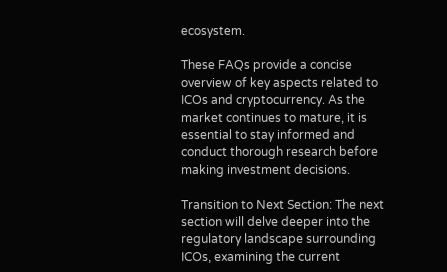ecosystem.

These FAQs provide a concise overview of key aspects related to ICOs and cryptocurrency. As the market continues to mature, it is essential to stay informed and conduct thorough research before making investment decisions.

Transition to Next Section: The next section will delve deeper into the regulatory landscape surrounding ICOs, examining the current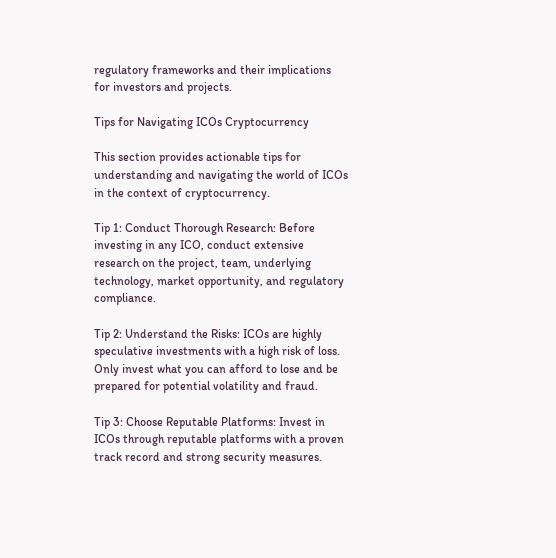regulatory frameworks and their implications for investors and projects.

Tips for Navigating ICOs Cryptocurrency

This section provides actionable tips for understanding and navigating the world of ICOs in the context of cryptocurrency.

Tip 1: Conduct Thorough Research: Before investing in any ICO, conduct extensive research on the project, team, underlying technology, market opportunity, and regulatory compliance.

Tip 2: Understand the Risks: ICOs are highly speculative investments with a high risk of loss. Only invest what you can afford to lose and be prepared for potential volatility and fraud.

Tip 3: Choose Reputable Platforms: Invest in ICOs through reputable platforms with a proven track record and strong security measures.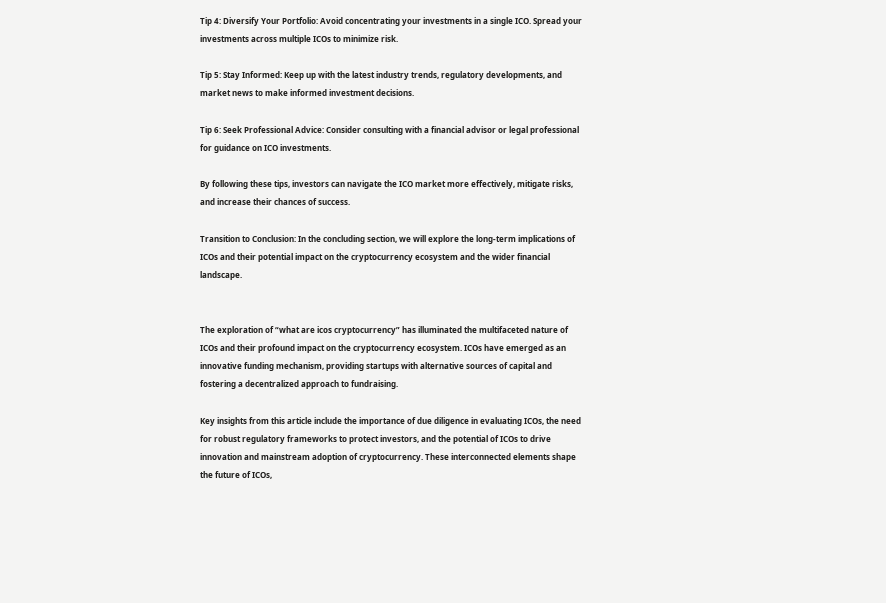Tip 4: Diversify Your Portfolio: Avoid concentrating your investments in a single ICO. Spread your investments across multiple ICOs to minimize risk.

Tip 5: Stay Informed: Keep up with the latest industry trends, regulatory developments, and market news to make informed investment decisions.

Tip 6: Seek Professional Advice: Consider consulting with a financial advisor or legal professional for guidance on ICO investments.

By following these tips, investors can navigate the ICO market more effectively, mitigate risks, and increase their chances of success.

Transition to Conclusion: In the concluding section, we will explore the long-term implications of ICOs and their potential impact on the cryptocurrency ecosystem and the wider financial landscape.


The exploration of “what are icos cryptocurrency” has illuminated the multifaceted nature of ICOs and their profound impact on the cryptocurrency ecosystem. ICOs have emerged as an innovative funding mechanism, providing startups with alternative sources of capital and fostering a decentralized approach to fundraising.

Key insights from this article include the importance of due diligence in evaluating ICOs, the need for robust regulatory frameworks to protect investors, and the potential of ICOs to drive innovation and mainstream adoption of cryptocurrency. These interconnected elements shape the future of ICOs,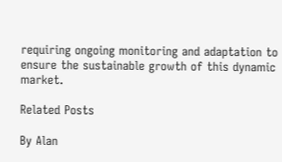requiring ongoing monitoring and adaptation to ensure the sustainable growth of this dynamic market.

Related Posts

By Alan